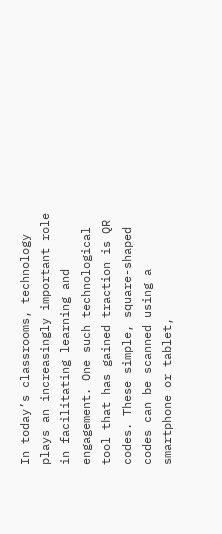In today’s classrooms, technology plays an increasingly important role in facilitating learning and engagement. One such technological tool that has gained traction is QR codes. These simple, square-shaped codes can be scanned using a smartphone or tablet,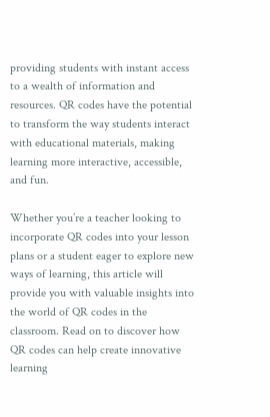providing students with instant access to a wealth of information and resources. QR codes have the potential to transform the way students interact with educational materials, making learning more interactive, accessible, and fun.

Whether you’re a teacher looking to incorporate QR codes into your lesson plans or a student eager to explore new ways of learning, this article will provide you with valuable insights into the world of QR codes in the classroom. Read on to discover how QR codes can help create innovative learning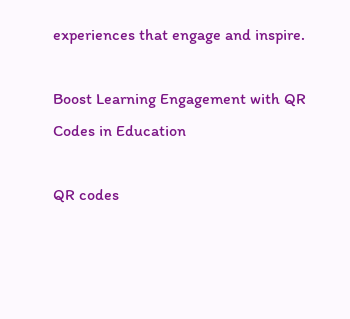experiences that engage and inspire.

Boost Learning Engagement with QR Codes in Education

QR codes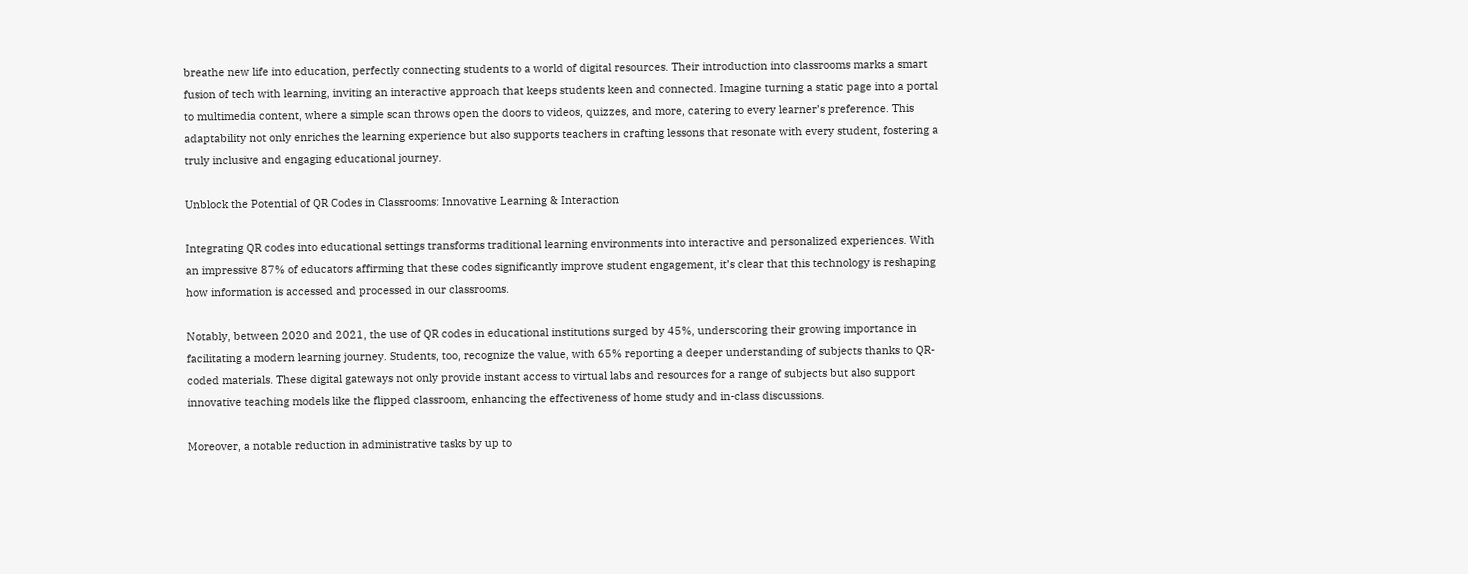breathe new life into education, perfectly connecting students to a world of digital resources. Their introduction into classrooms marks a smart fusion of tech with learning, inviting an interactive approach that keeps students keen and connected. Imagine turning a static page into a portal to multimedia content, where a simple scan throws open the doors to videos, quizzes, and more, catering to every learner’s preference. This adaptability not only enriches the learning experience but also supports teachers in crafting lessons that resonate with every student, fostering a truly inclusive and engaging educational journey.

Unblock the Potential of QR Codes in Classrooms: Innovative Learning & Interaction

Integrating QR codes into educational settings transforms traditional learning environments into interactive and personalized experiences. With an impressive 87% of educators affirming that these codes significantly improve student engagement, it’s clear that this technology is reshaping how information is accessed and processed in our classrooms.

Notably, between 2020 and 2021, the use of QR codes in educational institutions surged by 45%, underscoring their growing importance in facilitating a modern learning journey. Students, too, recognize the value, with 65% reporting a deeper understanding of subjects thanks to QR-coded materials. These digital gateways not only provide instant access to virtual labs and resources for a range of subjects but also support innovative teaching models like the flipped classroom, enhancing the effectiveness of home study and in-class discussions.

Moreover, a notable reduction in administrative tasks by up to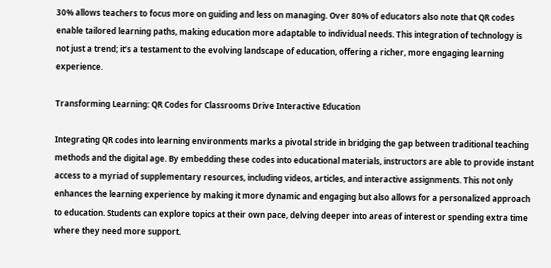30% allows teachers to focus more on guiding and less on managing. Over 80% of educators also note that QR codes enable tailored learning paths, making education more adaptable to individual needs. This integration of technology is not just a trend; it’s a testament to the evolving landscape of education, offering a richer, more engaging learning experience.

Transforming Learning: QR Codes for Classrooms Drive Interactive Education

Integrating QR codes into learning environments marks a pivotal stride in bridging the gap between traditional teaching methods and the digital age. By embedding these codes into educational materials, instructors are able to provide instant access to a myriad of supplementary resources, including videos, articles, and interactive assignments. This not only enhances the learning experience by making it more dynamic and engaging but also allows for a personalized approach to education. Students can explore topics at their own pace, delving deeper into areas of interest or spending extra time where they need more support.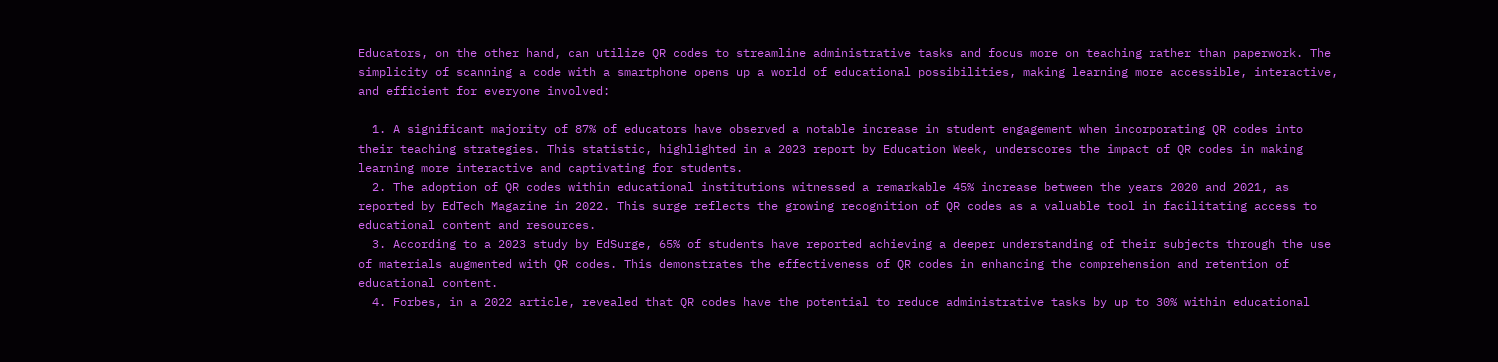Educators, on the other hand, can utilize QR codes to streamline administrative tasks and focus more on teaching rather than paperwork. The simplicity of scanning a code with a smartphone opens up a world of educational possibilities, making learning more accessible, interactive, and efficient for everyone involved:

  1. A significant majority of 87% of educators have observed a notable increase in student engagement when incorporating QR codes into their teaching strategies. This statistic, highlighted in a 2023 report by Education Week, underscores the impact of QR codes in making learning more interactive and captivating for students.
  2. The adoption of QR codes within educational institutions witnessed a remarkable 45% increase between the years 2020 and 2021, as reported by EdTech Magazine in 2022. This surge reflects the growing recognition of QR codes as a valuable tool in facilitating access to educational content and resources.
  3. According to a 2023 study by EdSurge, 65% of students have reported achieving a deeper understanding of their subjects through the use of materials augmented with QR codes. This demonstrates the effectiveness of QR codes in enhancing the comprehension and retention of educational content.
  4. Forbes, in a 2022 article, revealed that QR codes have the potential to reduce administrative tasks by up to 30% within educational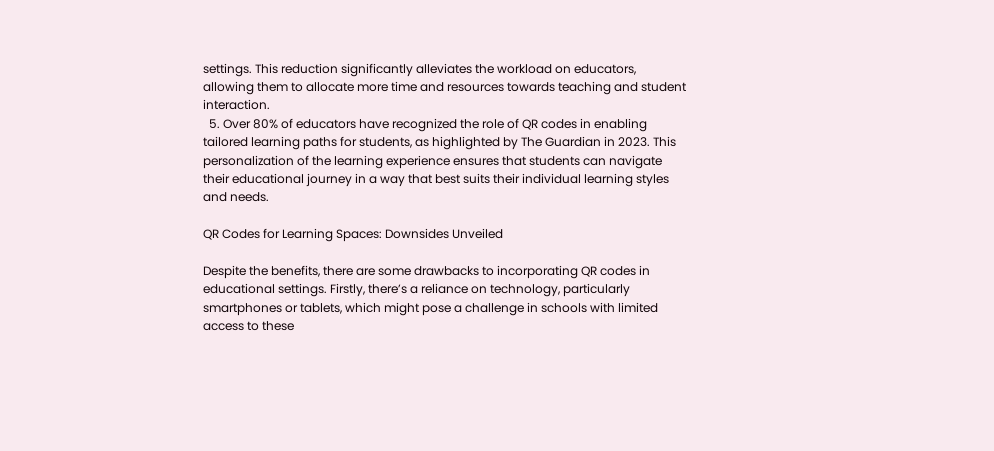settings. This reduction significantly alleviates the workload on educators, allowing them to allocate more time and resources towards teaching and student interaction.
  5. Over 80% of educators have recognized the role of QR codes in enabling tailored learning paths for students, as highlighted by The Guardian in 2023. This personalization of the learning experience ensures that students can navigate their educational journey in a way that best suits their individual learning styles and needs.

QR Codes for Learning Spaces: Downsides Unveiled

Despite the benefits, there are some drawbacks to incorporating QR codes in educational settings. Firstly, there’s a reliance on technology, particularly smartphones or tablets, which might pose a challenge in schools with limited access to these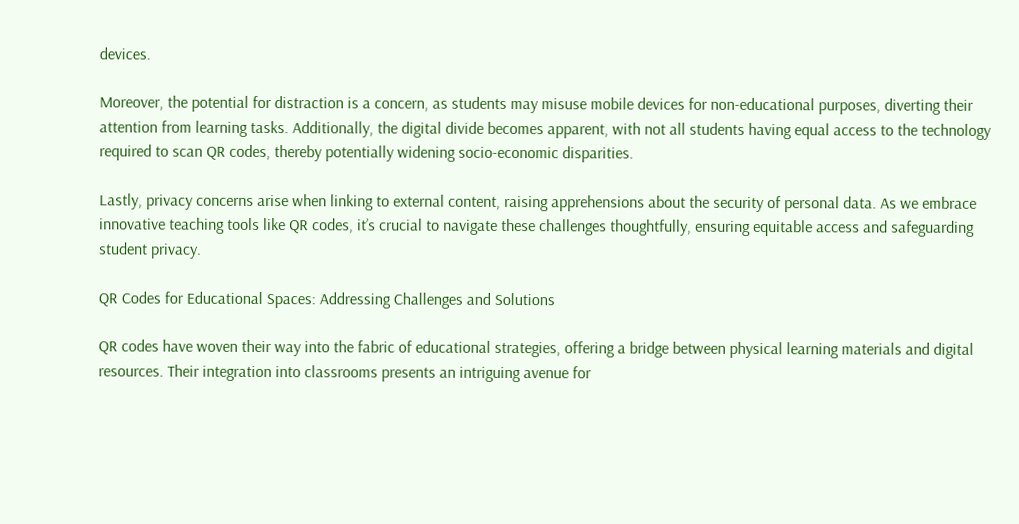devices.

Moreover, the potential for distraction is a concern, as students may misuse mobile devices for non-educational purposes, diverting their attention from learning tasks. Additionally, the digital divide becomes apparent, with not all students having equal access to the technology required to scan QR codes, thereby potentially widening socio-economic disparities.

Lastly, privacy concerns arise when linking to external content, raising apprehensions about the security of personal data. As we embrace innovative teaching tools like QR codes, it’s crucial to navigate these challenges thoughtfully, ensuring equitable access and safeguarding student privacy.

QR Codes for Educational Spaces: Addressing Challenges and Solutions

QR codes have woven their way into the fabric of educational strategies, offering a bridge between physical learning materials and digital resources. Their integration into classrooms presents an intriguing avenue for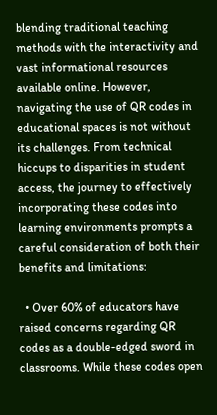blending traditional teaching methods with the interactivity and vast informational resources available online. However, navigating the use of QR codes in educational spaces is not without its challenges. From technical hiccups to disparities in student access, the journey to effectively incorporating these codes into learning environments prompts a careful consideration of both their benefits and limitations:

  • Over 60% of educators have raised concerns regarding QR codes as a double-edged sword in classrooms. While these codes open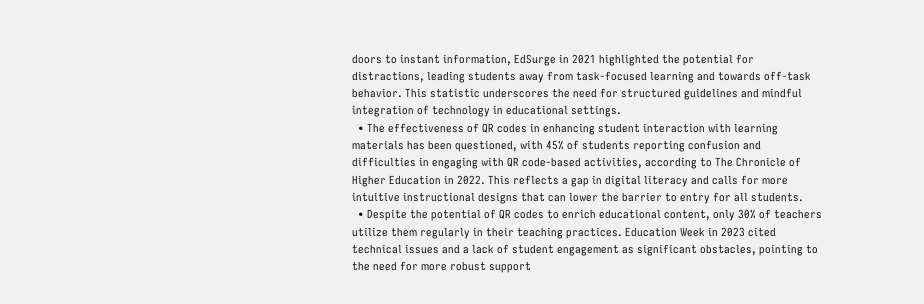doors to instant information, EdSurge in 2021 highlighted the potential for distractions, leading students away from task-focused learning and towards off-task behavior. This statistic underscores the need for structured guidelines and mindful integration of technology in educational settings.
  • The effectiveness of QR codes in enhancing student interaction with learning materials has been questioned, with 45% of students reporting confusion and difficulties in engaging with QR code-based activities, according to The Chronicle of Higher Education in 2022. This reflects a gap in digital literacy and calls for more intuitive instructional designs that can lower the barrier to entry for all students.
  • Despite the potential of QR codes to enrich educational content, only 30% of teachers utilize them regularly in their teaching practices. Education Week in 2023 cited technical issues and a lack of student engagement as significant obstacles, pointing to the need for more robust support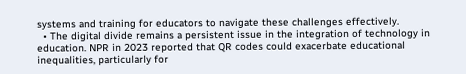systems and training for educators to navigate these challenges effectively.
  • The digital divide remains a persistent issue in the integration of technology in education. NPR in 2023 reported that QR codes could exacerbate educational inequalities, particularly for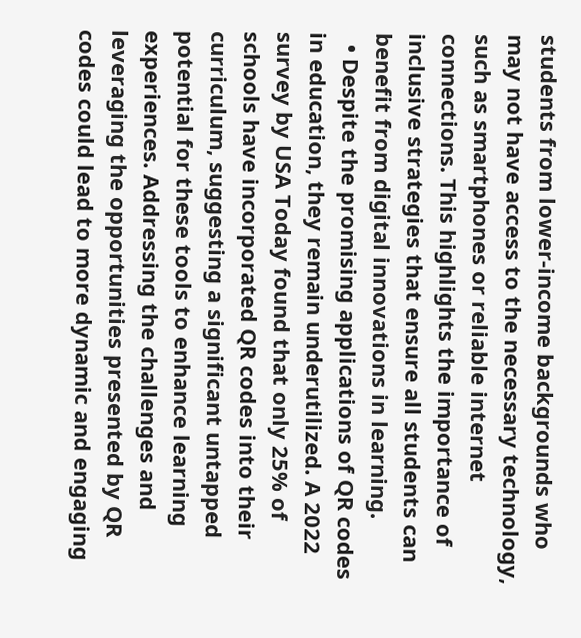students from lower-income backgrounds who may not have access to the necessary technology, such as smartphones or reliable internet connections. This highlights the importance of inclusive strategies that ensure all students can benefit from digital innovations in learning.
  • Despite the promising applications of QR codes in education, they remain underutilized. A 2022 survey by USA Today found that only 25% of schools have incorporated QR codes into their curriculum, suggesting a significant untapped potential for these tools to enhance learning experiences. Addressing the challenges and leveraging the opportunities presented by QR codes could lead to more dynamic and engaging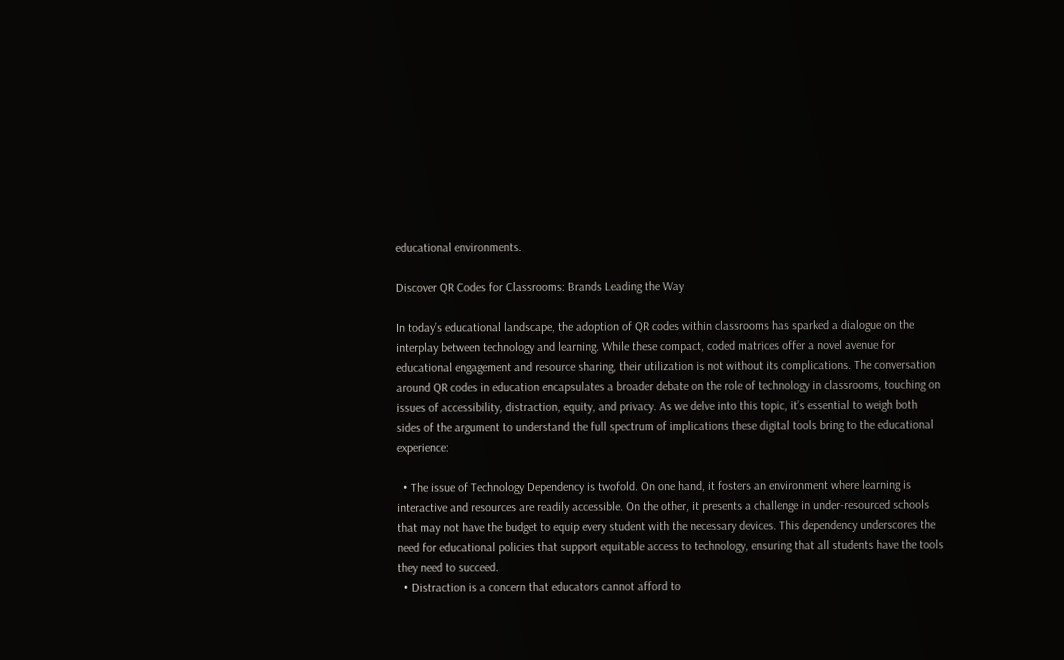educational environments.

Discover QR Codes for Classrooms: Brands Leading the Way

In today’s educational landscape, the adoption of QR codes within classrooms has sparked a dialogue on the interplay between technology and learning. While these compact, coded matrices offer a novel avenue for educational engagement and resource sharing, their utilization is not without its complications. The conversation around QR codes in education encapsulates a broader debate on the role of technology in classrooms, touching on issues of accessibility, distraction, equity, and privacy. As we delve into this topic, it’s essential to weigh both sides of the argument to understand the full spectrum of implications these digital tools bring to the educational experience:

  • The issue of Technology Dependency is twofold. On one hand, it fosters an environment where learning is interactive and resources are readily accessible. On the other, it presents a challenge in under-resourced schools that may not have the budget to equip every student with the necessary devices. This dependency underscores the need for educational policies that support equitable access to technology, ensuring that all students have the tools they need to succeed.
  • Distraction is a concern that educators cannot afford to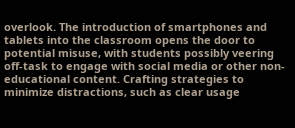overlook. The introduction of smartphones and tablets into the classroom opens the door to potential misuse, with students possibly veering off-task to engage with social media or other non-educational content. Crafting strategies to minimize distractions, such as clear usage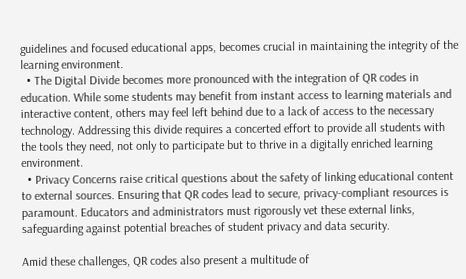guidelines and focused educational apps, becomes crucial in maintaining the integrity of the learning environment.
  • The Digital Divide becomes more pronounced with the integration of QR codes in education. While some students may benefit from instant access to learning materials and interactive content, others may feel left behind due to a lack of access to the necessary technology. Addressing this divide requires a concerted effort to provide all students with the tools they need, not only to participate but to thrive in a digitally enriched learning environment.
  • Privacy Concerns raise critical questions about the safety of linking educational content to external sources. Ensuring that QR codes lead to secure, privacy-compliant resources is paramount. Educators and administrators must rigorously vet these external links, safeguarding against potential breaches of student privacy and data security.

Amid these challenges, QR codes also present a multitude of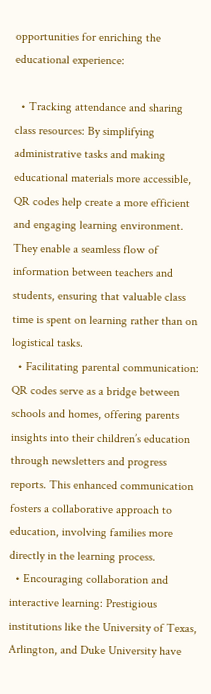opportunities for enriching the educational experience:

  • Tracking attendance and sharing class resources: By simplifying administrative tasks and making educational materials more accessible, QR codes help create a more efficient and engaging learning environment. They enable a seamless flow of information between teachers and students, ensuring that valuable class time is spent on learning rather than on logistical tasks.
  • Facilitating parental communication: QR codes serve as a bridge between schools and homes, offering parents insights into their children’s education through newsletters and progress reports. This enhanced communication fosters a collaborative approach to education, involving families more directly in the learning process.
  • Encouraging collaboration and interactive learning: Prestigious institutions like the University of Texas, Arlington, and Duke University have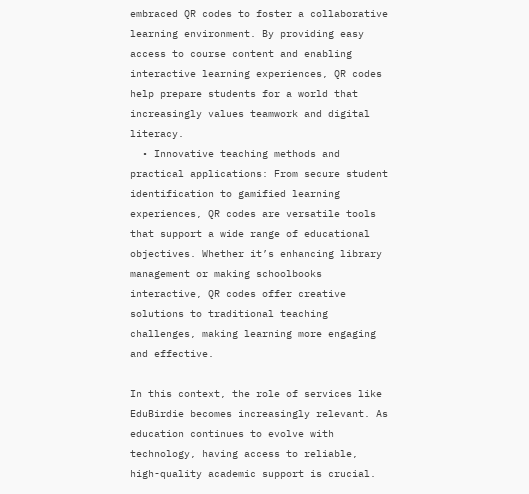embraced QR codes to foster a collaborative learning environment. By providing easy access to course content and enabling interactive learning experiences, QR codes help prepare students for a world that increasingly values teamwork and digital literacy.
  • Innovative teaching methods and practical applications: From secure student identification to gamified learning experiences, QR codes are versatile tools that support a wide range of educational objectives. Whether it’s enhancing library management or making schoolbooks interactive, QR codes offer creative solutions to traditional teaching challenges, making learning more engaging and effective.

In this context, the role of services like EduBirdie becomes increasingly relevant. As education continues to evolve with technology, having access to reliable, high-quality academic support is crucial.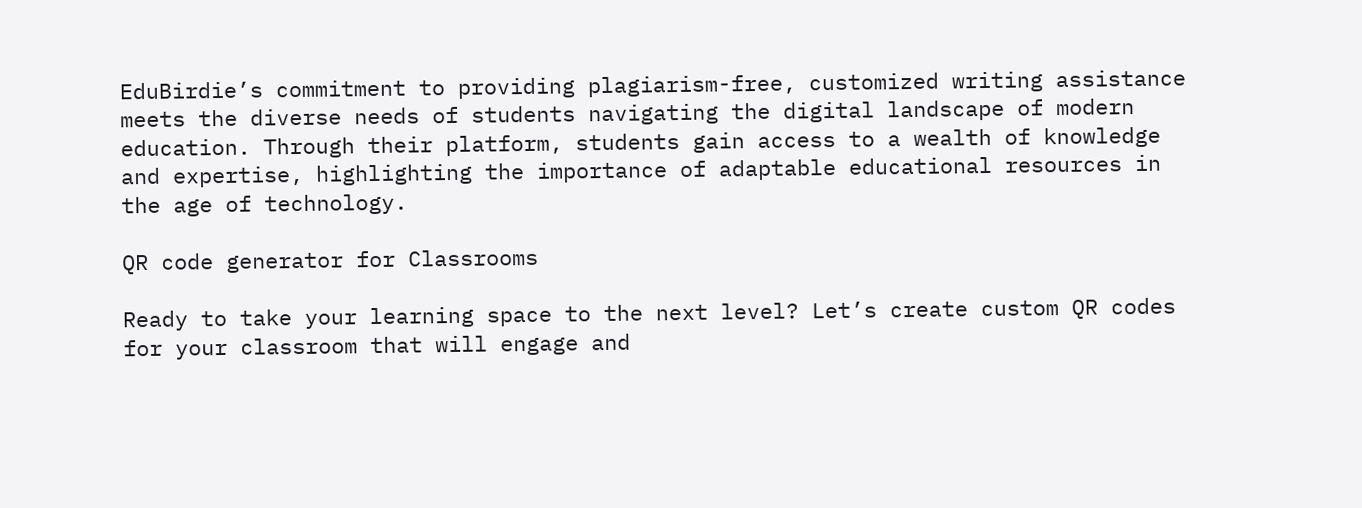EduBirdie’s commitment to providing plagiarism-free, customized writing assistance meets the diverse needs of students navigating the digital landscape of modern education. Through their platform, students gain access to a wealth of knowledge and expertise, highlighting the importance of adaptable educational resources in the age of technology.

QR code generator for Classrooms

Ready to take your learning space to the next level? Let’s create custom QR codes for your classroom that will engage and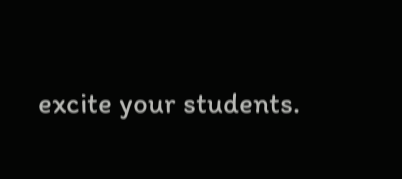excite your students.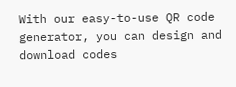With our easy-to-use QR code generator, you can design and download codes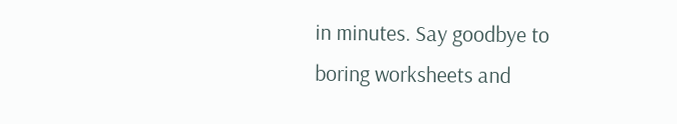in minutes. Say goodbye to boring worksheets and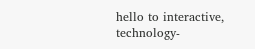hello to interactive, technology-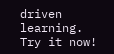driven learning. Try it now!